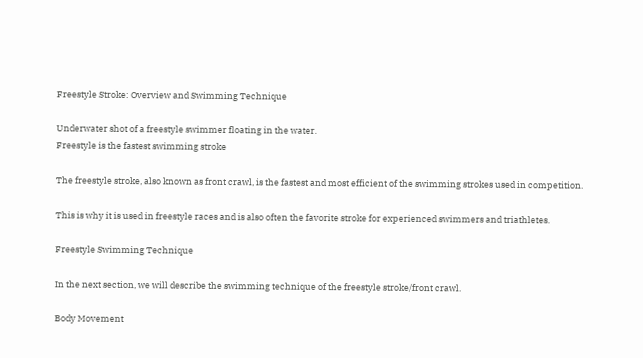Freestyle Stroke: Overview and Swimming Technique

Underwater shot of a freestyle swimmer floating in the water.
Freestyle is the fastest swimming stroke

The freestyle stroke, also known as front crawl, is the fastest and most efficient of the swimming strokes used in competition.

This is why it is used in freestyle races and is also often the favorite stroke for experienced swimmers and triathletes.

Freestyle Swimming Technique

In the next section, we will describe the swimming technique of the freestyle stroke/front crawl.

Body Movement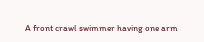A front crawl swimmer having one arm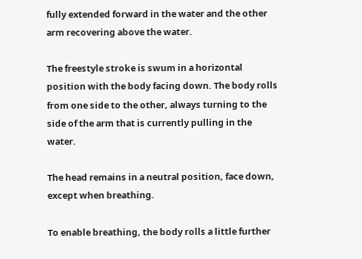fully extended forward in the water and the other arm recovering above the water.

The freestyle stroke is swum in a horizontal position with the body facing down. The body rolls from one side to the other, always turning to the side of the arm that is currently pulling in the water.

The head remains in a neutral position, face down, except when breathing.

To enable breathing, the body rolls a little further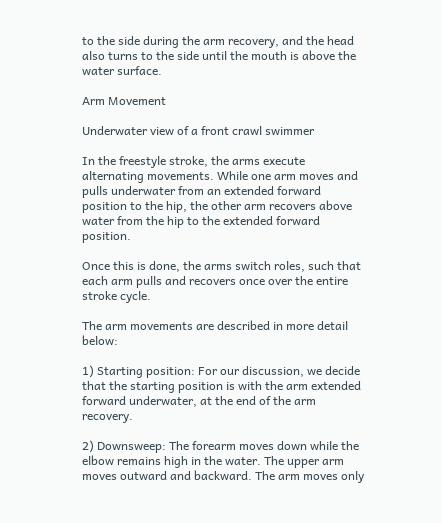to the side during the arm recovery, and the head also turns to the side until the mouth is above the water surface.

Arm Movement

Underwater view of a front crawl swimmer

In the freestyle stroke, the arms execute alternating movements. While one arm moves and pulls underwater from an extended forward position to the hip, the other arm recovers above water from the hip to the extended forward position.

Once this is done, the arms switch roles, such that each arm pulls and recovers once over the entire stroke cycle.

The arm movements are described in more detail below:

1) Starting position: For our discussion, we decide that the starting position is with the arm extended forward underwater, at the end of the arm recovery.

2) Downsweep: The forearm moves down while the elbow remains high in the water. The upper arm moves outward and backward. The arm moves only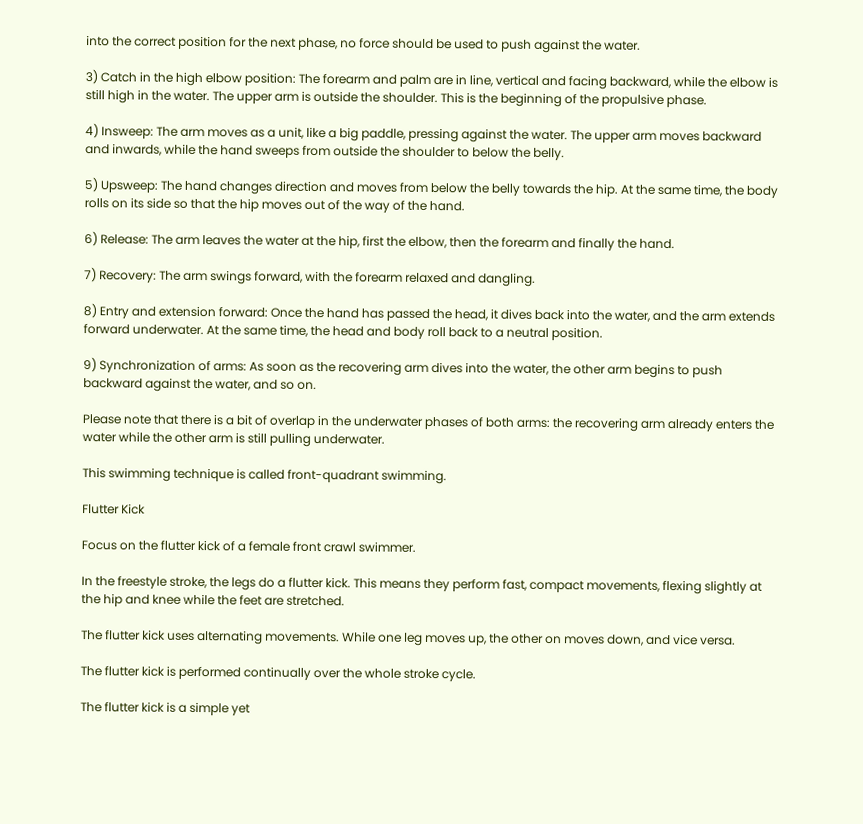into the correct position for the next phase, no force should be used to push against the water.

3) Catch in the high elbow position: The forearm and palm are in line, vertical and facing backward, while the elbow is still high in the water. The upper arm is outside the shoulder. This is the beginning of the propulsive phase.

4) Insweep: The arm moves as a unit, like a big paddle, pressing against the water. The upper arm moves backward and inwards, while the hand sweeps from outside the shoulder to below the belly.

5) Upsweep: The hand changes direction and moves from below the belly towards the hip. At the same time, the body rolls on its side so that the hip moves out of the way of the hand.

6) Release: The arm leaves the water at the hip, first the elbow, then the forearm and finally the hand.

7) Recovery: The arm swings forward, with the forearm relaxed and dangling.

8) Entry and extension forward: Once the hand has passed the head, it dives back into the water, and the arm extends forward underwater. At the same time, the head and body roll back to a neutral position.

9) Synchronization of arms: As soon as the recovering arm dives into the water, the other arm begins to push backward against the water, and so on.

Please note that there is a bit of overlap in the underwater phases of both arms: the recovering arm already enters the water while the other arm is still pulling underwater.

This swimming technique is called front-quadrant swimming.

Flutter Kick

Focus on the flutter kick of a female front crawl swimmer.

In the freestyle stroke, the legs do a flutter kick. This means they perform fast, compact movements, flexing slightly at the hip and knee while the feet are stretched.

The flutter kick uses alternating movements. While one leg moves up, the other on moves down, and vice versa.

The flutter kick is performed continually over the whole stroke cycle.

The flutter kick is a simple yet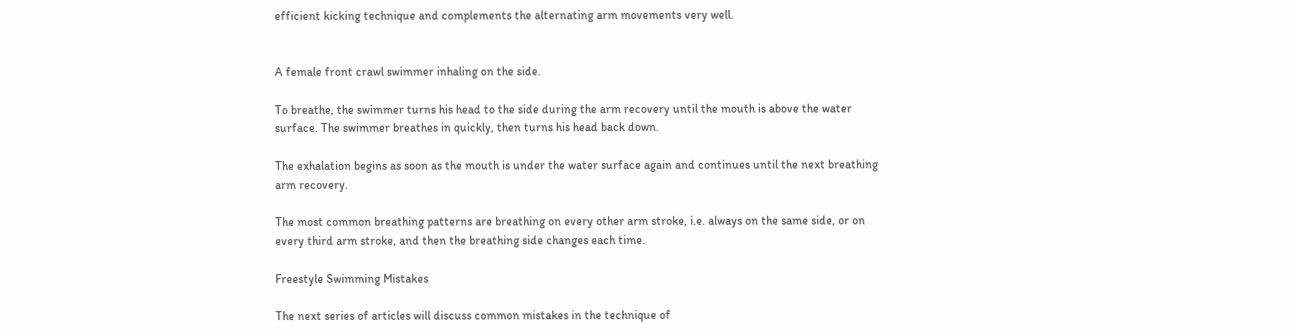efficient kicking technique and complements the alternating arm movements very well.


A female front crawl swimmer inhaling on the side.

To breathe, the swimmer turns his head to the side during the arm recovery until the mouth is above the water surface. The swimmer breathes in quickly, then turns his head back down.

The exhalation begins as soon as the mouth is under the water surface again and continues until the next breathing arm recovery.

The most common breathing patterns are breathing on every other arm stroke, i.e. always on the same side, or on every third arm stroke, and then the breathing side changes each time.

Freestyle Swimming Mistakes

The next series of articles will discuss common mistakes in the technique of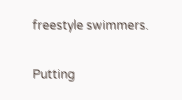freestyle swimmers.

Putting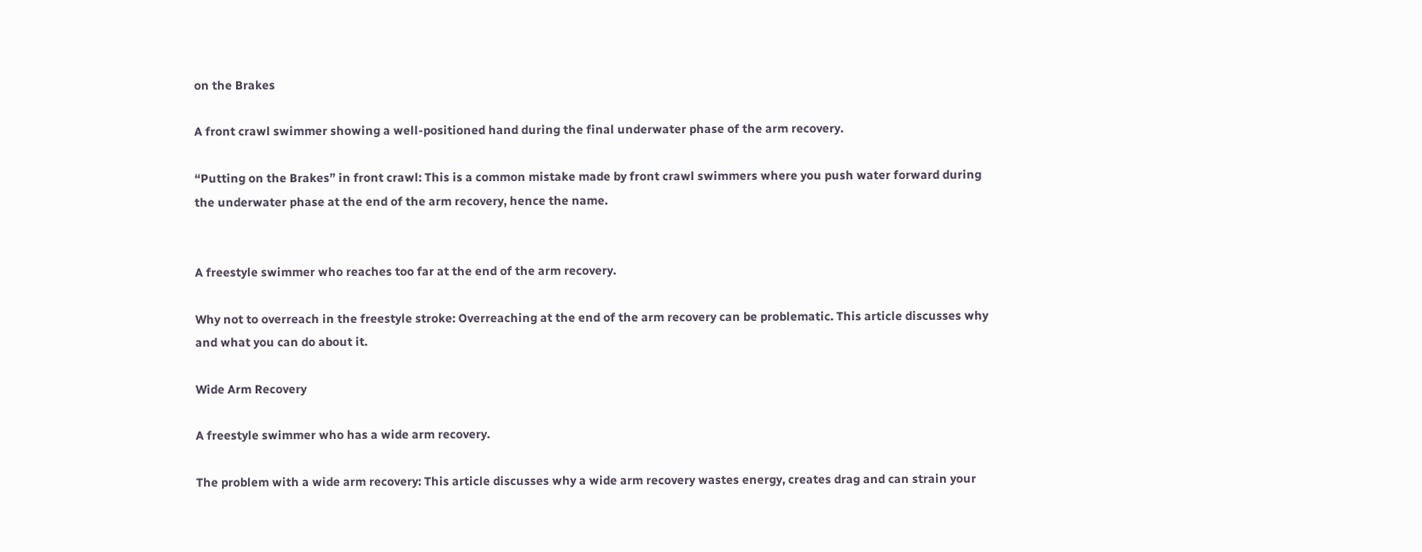on the Brakes

A front crawl swimmer showing a well-positioned hand during the final underwater phase of the arm recovery.

“Putting on the Brakes” in front crawl: This is a common mistake made by front crawl swimmers where you push water forward during the underwater phase at the end of the arm recovery, hence the name.


A freestyle swimmer who reaches too far at the end of the arm recovery.

Why not to overreach in the freestyle stroke: Overreaching at the end of the arm recovery can be problematic. This article discusses why and what you can do about it.

Wide Arm Recovery

A freestyle swimmer who has a wide arm recovery.

The problem with a wide arm recovery: This article discusses why a wide arm recovery wastes energy, creates drag and can strain your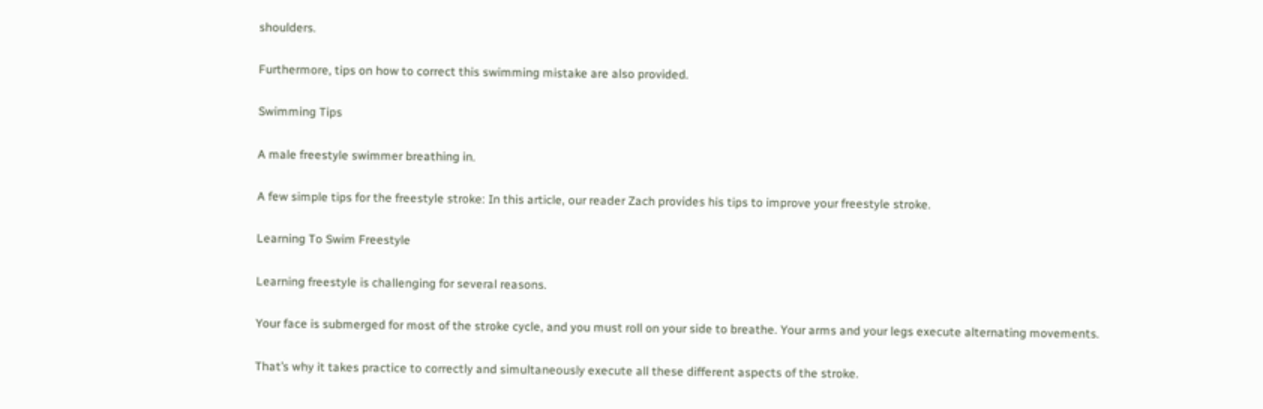shoulders.

Furthermore, tips on how to correct this swimming mistake are also provided.

Swimming Tips

A male freestyle swimmer breathing in.

A few simple tips for the freestyle stroke: In this article, our reader Zach provides his tips to improve your freestyle stroke.

Learning To Swim Freestyle

Learning freestyle is challenging for several reasons.

Your face is submerged for most of the stroke cycle, and you must roll on your side to breathe. Your arms and your legs execute alternating movements.

That’s why it takes practice to correctly and simultaneously execute all these different aspects of the stroke.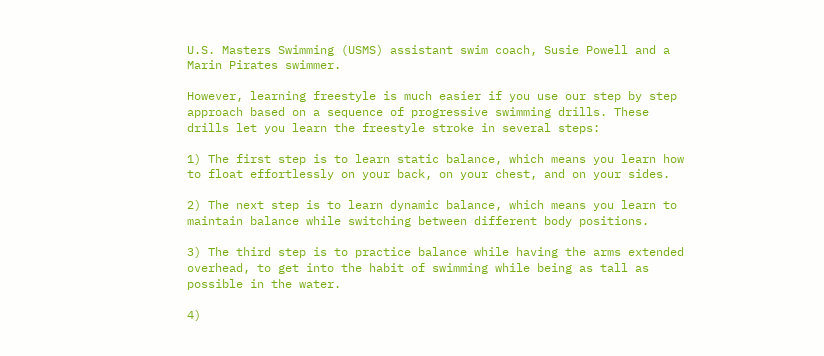U.S. Masters Swimming (USMS) assistant swim coach, Susie Powell and a Marin Pirates swimmer.

However, learning freestyle is much easier if you use our step by step approach based on a sequence of progressive swimming drills. These drills let you learn the freestyle stroke in several steps:

1) The first step is to learn static balance, which means you learn how to float effortlessly on your back, on your chest, and on your sides.

2) The next step is to learn dynamic balance, which means you learn to maintain balance while switching between different body positions.

3) The third step is to practice balance while having the arms extended overhead, to get into the habit of swimming while being as tall as possible in the water.

4)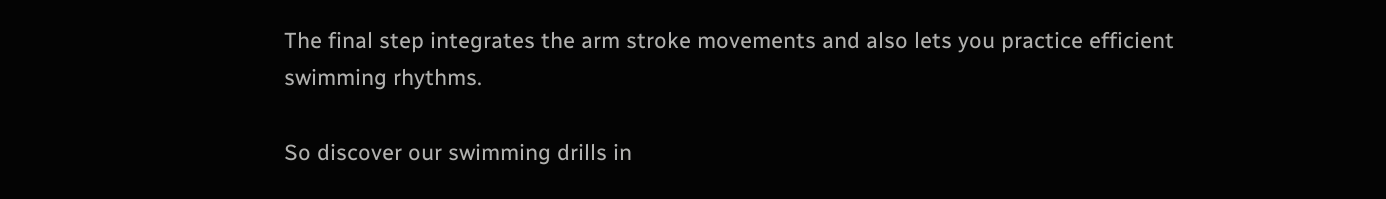The final step integrates the arm stroke movements and also lets you practice efficient swimming rhythms.

So discover our swimming drills in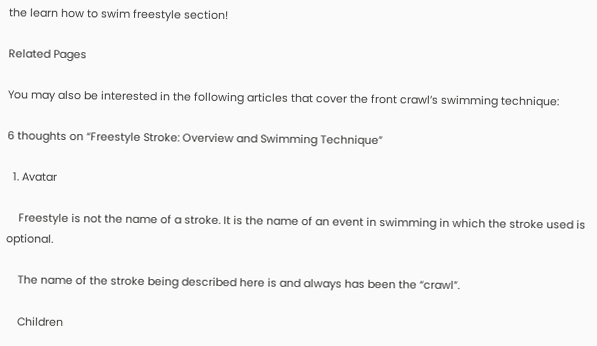the learn how to swim freestyle section!

Related Pages

You may also be interested in the following articles that cover the front crawl’s swimming technique:

6 thoughts on “Freestyle Stroke: Overview and Swimming Technique”

  1. Avatar

    Freestyle is not the name of a stroke. It is the name of an event in swimming in which the stroke used is optional.

    The name of the stroke being described here is and always has been the “crawl”.

    Children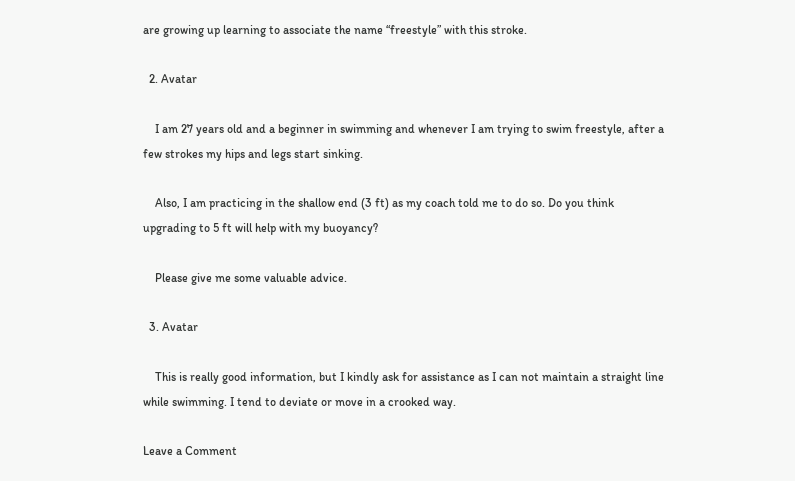are growing up learning to associate the name “freestyle” with this stroke.

  2. Avatar

    I am 27 years old and a beginner in swimming and whenever I am trying to swim freestyle, after a few strokes my hips and legs start sinking.

    Also, I am practicing in the shallow end (3 ft) as my coach told me to do so. Do you think upgrading to 5 ft will help with my buoyancy?

    Please give me some valuable advice.

  3. Avatar

    This is really good information, but I kindly ask for assistance as I can not maintain a straight line while swimming. I tend to deviate or move in a crooked way.

Leave a Comment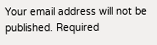Your email address will not be published. Required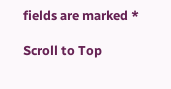fields are marked *

Scroll to Top